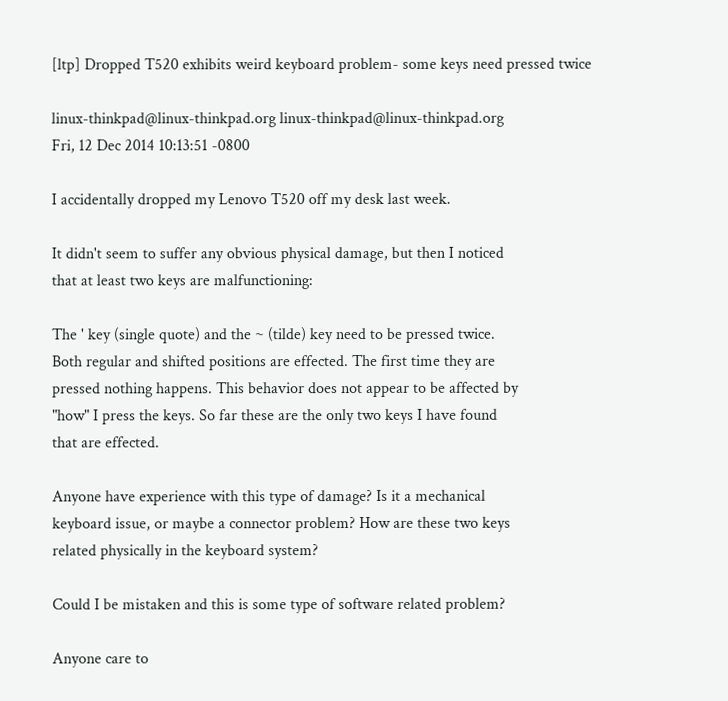[ltp] Dropped T520 exhibits weird keyboard problem- some keys need pressed twice

linux-thinkpad@linux-thinkpad.org linux-thinkpad@linux-thinkpad.org
Fri, 12 Dec 2014 10:13:51 -0800

I accidentally dropped my Lenovo T520 off my desk last week.

It didn't seem to suffer any obvious physical damage, but then I noticed
that at least two keys are malfunctioning:

The ' key (single quote) and the ~ (tilde) key need to be pressed twice.
Both regular and shifted positions are effected. The first time they are
pressed nothing happens. This behavior does not appear to be affected by
"how" I press the keys. So far these are the only two keys I have found
that are effected.

Anyone have experience with this type of damage? Is it a mechanical
keyboard issue, or maybe a connector problem? How are these two keys
related physically in the keyboard system?

Could I be mistaken and this is some type of software related problem?

Anyone care to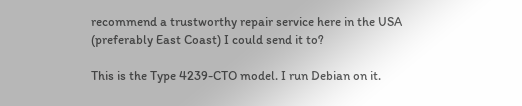recommend a trustworthy repair service here in the USA
(preferably East Coast) I could send it to?

This is the Type 4239-CTO model. I run Debian on it.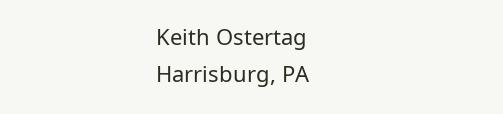Keith Ostertag
Harrisburg, PA